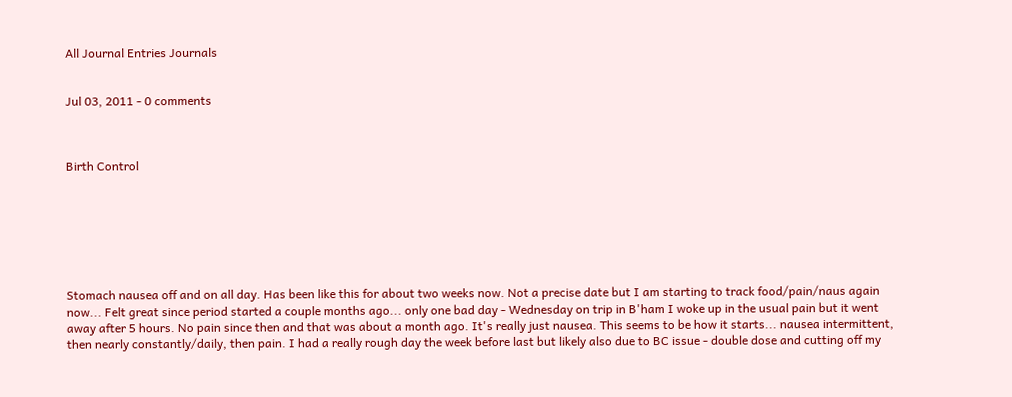All Journal Entries Journals


Jul 03, 2011 - 0 comments



Birth Control







Stomach nausea off and on all day. Has been like this for about two weeks now. Not a precise date but I am starting to track food/pain/naus again now... Felt great since period started a couple months ago... only one bad day - Wednesday on trip in B'ham I woke up in the usual pain but it went away after 5 hours. No pain since then and that was about a month ago. It's really just nausea. This seems to be how it starts... nausea intermittent, then nearly constantly/daily, then pain. I had a really rough day the week before last but likely also due to BC issue - double dose and cutting off my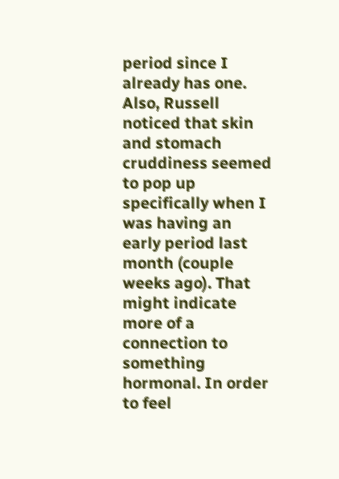period since I already has one. Also, Russell noticed that skin and stomach cruddiness seemed to pop up specifically when I was having an early period last month (couple weeks ago). That might indicate more of a connection to something hormonal. In order to feel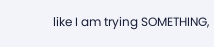like I am trying SOMETHING,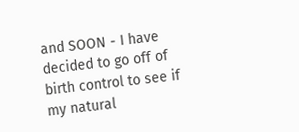and SOON - I have decided to go off of birth control to see if my natural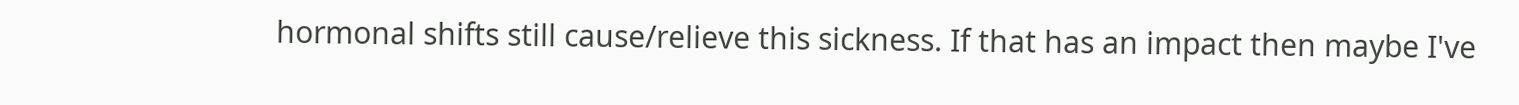hormonal shifts still cause/relieve this sickness. If that has an impact then maybe I've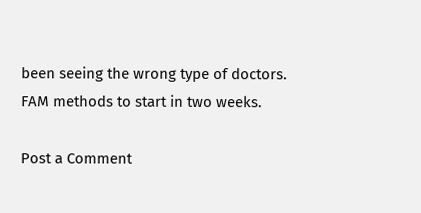been seeing the wrong type of doctors. FAM methods to start in two weeks.

Post a Comment